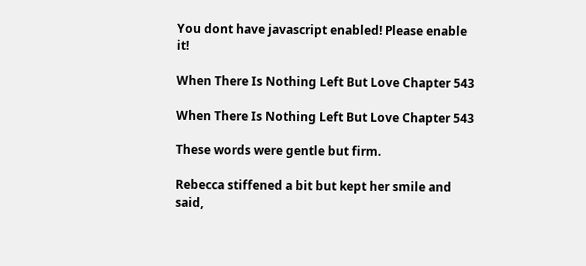You dont have javascript enabled! Please enable it!

When There Is Nothing Left But Love Chapter 543

When There Is Nothing Left But Love Chapter 543

These words were gentle but firm.

Rebecca stiffened a bit but kept her smile and said,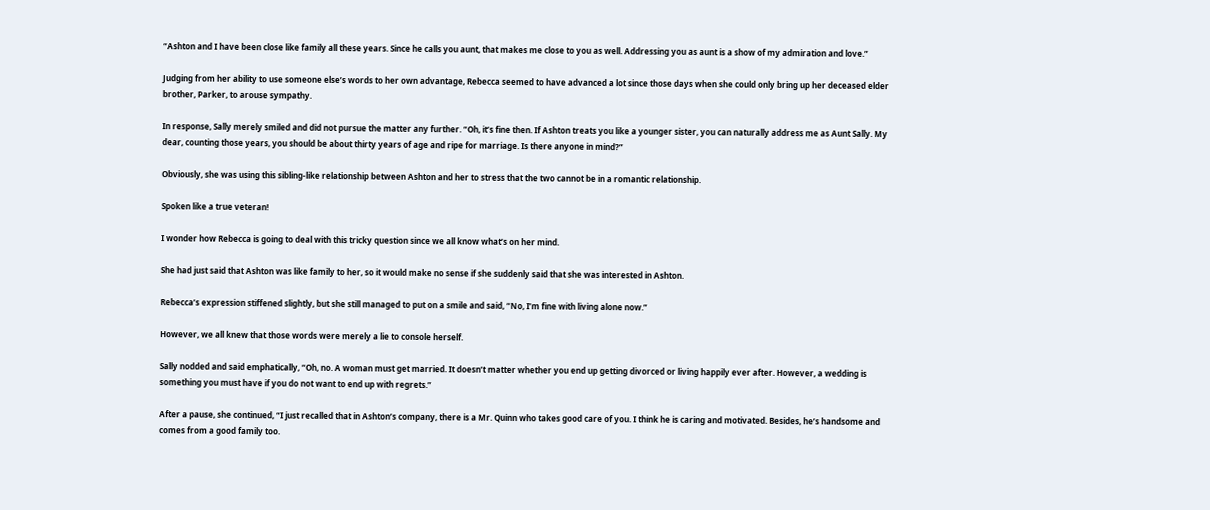“Ashton and I have been close like family all these years. Since he calls you aunt, that makes me close to you as well. Addressing you as aunt is a show of my admiration and love.”

Judging from her ability to use someone else’s words to her own advantage, Rebecca seemed to have advanced a lot since those days when she could only bring up her deceased elder brother, Parker, to arouse sympathy.

In response, Sally merely smiled and did not pursue the matter any further. “Oh, it’s fine then. If Ashton treats you like a younger sister, you can naturally address me as Aunt Sally. My dear, counting those years, you should be about thirty years of age and ripe for marriage. Is there anyone in mind?”

Obviously, she was using this sibling-like relationship between Ashton and her to stress that the two cannot be in a romantic relationship.

Spoken like a true veteran!

I wonder how Rebecca is going to deal with this tricky question since we all know what’s on her mind.

She had just said that Ashton was like family to her, so it would make no sense if she suddenly said that she was interested in Ashton.

Rebecca’s expression stiffened slightly, but she still managed to put on a smile and said, “No, I’m fine with living alone now.”

However, we all knew that those words were merely a lie to console herself.

Sally nodded and said emphatically, “Oh, no. A woman must get married. It doesn’t matter whether you end up getting divorced or living happily ever after. However, a wedding is something you must have if you do not want to end up with regrets.”

After a pause, she continued, “I just recalled that in Ashton’s company, there is a Mr. Quinn who takes good care of you. I think he is caring and motivated. Besides, he’s handsome and comes from a good family too.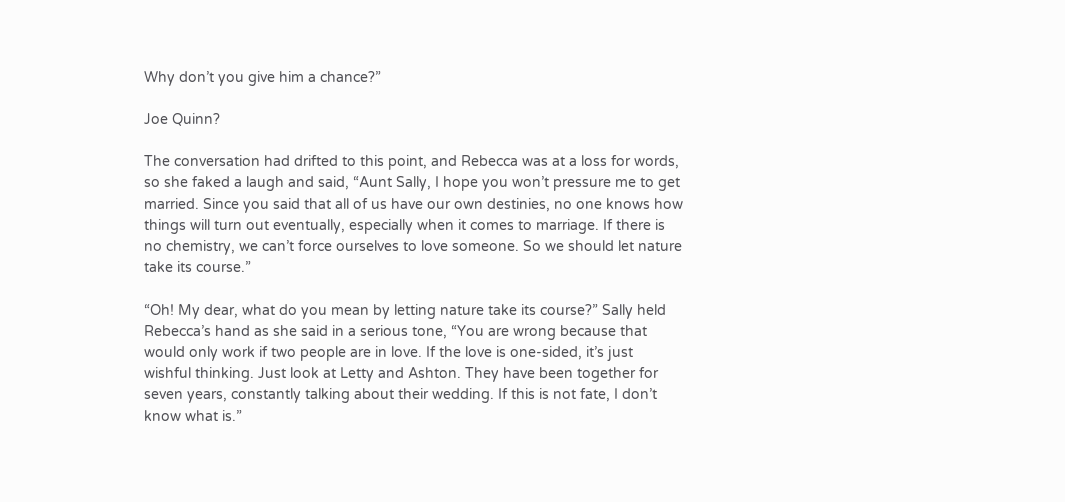Why don’t you give him a chance?”

Joe Quinn?

The conversation had drifted to this point, and Rebecca was at a loss for words, so she faked a laugh and said, “Aunt Sally, I hope you won’t pressure me to get married. Since you said that all of us have our own destinies, no one knows how things will turn out eventually, especially when it comes to marriage. If there is no chemistry, we can’t force ourselves to love someone. So we should let nature take its course.”

“Oh! My dear, what do you mean by letting nature take its course?” Sally held Rebecca’s hand as she said in a serious tone, “You are wrong because that would only work if two people are in love. If the love is one-sided, it’s just wishful thinking. Just look at Letty and Ashton. They have been together for seven years, constantly talking about their wedding. If this is not fate, I don’t know what is.”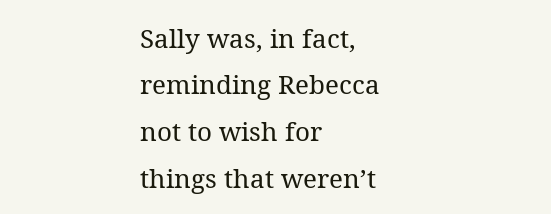Sally was, in fact, reminding Rebecca not to wish for things that weren’t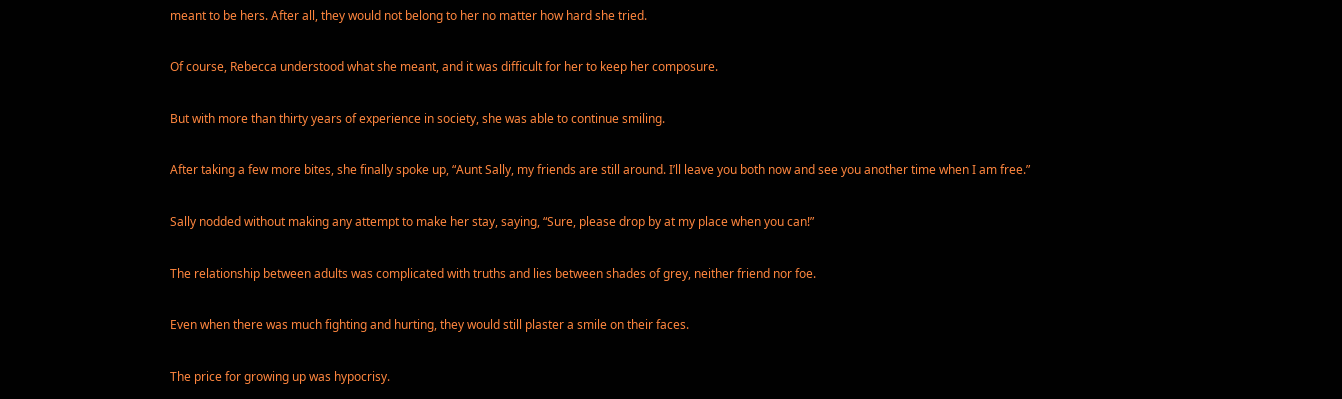meant to be hers. After all, they would not belong to her no matter how hard she tried.

Of course, Rebecca understood what she meant, and it was difficult for her to keep her composure.

But with more than thirty years of experience in society, she was able to continue smiling.

After taking a few more bites, she finally spoke up, “Aunt Sally, my friends are still around. I’ll leave you both now and see you another time when I am free.”

Sally nodded without making any attempt to make her stay, saying, “Sure, please drop by at my place when you can!”

The relationship between adults was complicated with truths and lies between shades of grey, neither friend nor foe.

Even when there was much fighting and hurting, they would still plaster a smile on their faces.

The price for growing up was hypocrisy.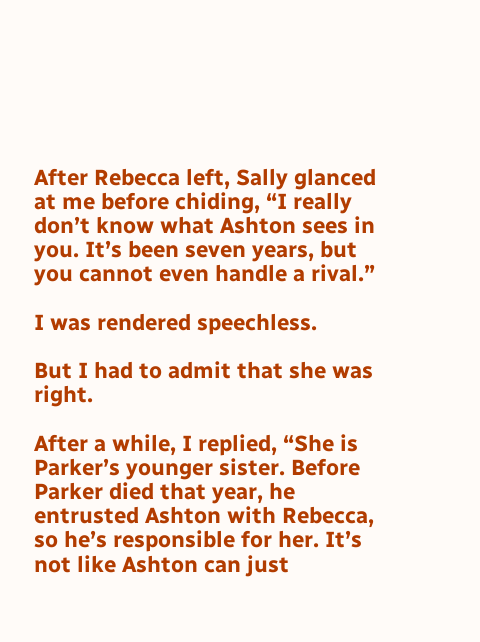After Rebecca left, Sally glanced at me before chiding, “I really don’t know what Ashton sees in you. It’s been seven years, but you cannot even handle a rival.”

I was rendered speechless.

But I had to admit that she was right.

After a while, I replied, “She is Parker’s younger sister. Before Parker died that year, he entrusted Ashton with Rebecca, so he’s responsible for her. It’s not like Ashton can just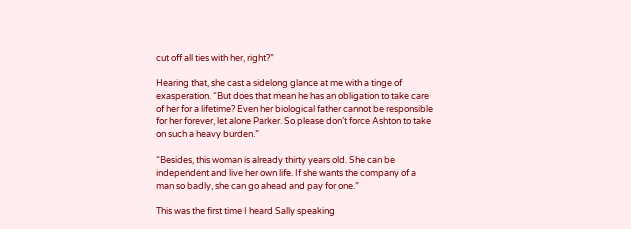cut off all ties with her, right?”

Hearing that, she cast a sidelong glance at me with a tinge of exasperation. “But does that mean he has an obligation to take care of her for a lifetime? Even her biological father cannot be responsible for her forever, let alone Parker. So please don’t force Ashton to take on such a heavy burden.”

“Besides, this woman is already thirty years old. She can be independent and live her own life. If she wants the company of a man so badly, she can go ahead and pay for one.”

This was the first time I heard Sally speaking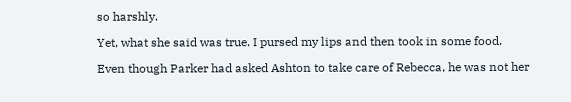so harshly.

Yet, what she said was true. I pursed my lips and then took in some food.

Even though Parker had asked Ashton to take care of Rebecca, he was not her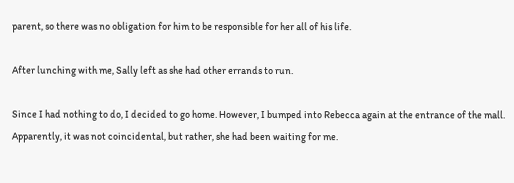parent, so there was no obligation for him to be responsible for her all of his life.

After lunching with me, Sally left as she had other errands to run.

Since I had nothing to do, I decided to go home. However, I bumped into Rebecca again at the entrance of the mall. Apparently, it was not coincidental, but rather, she had been waiting for me.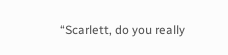“Scarlett, do you really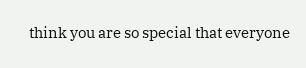think you are so special that everyone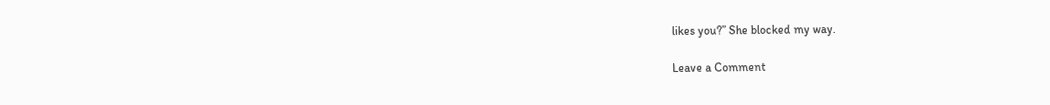likes you?” She blocked my way.

Leave a Comment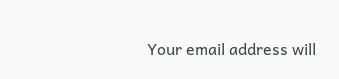Your email address will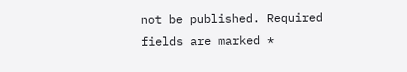not be published. Required fields are marked *